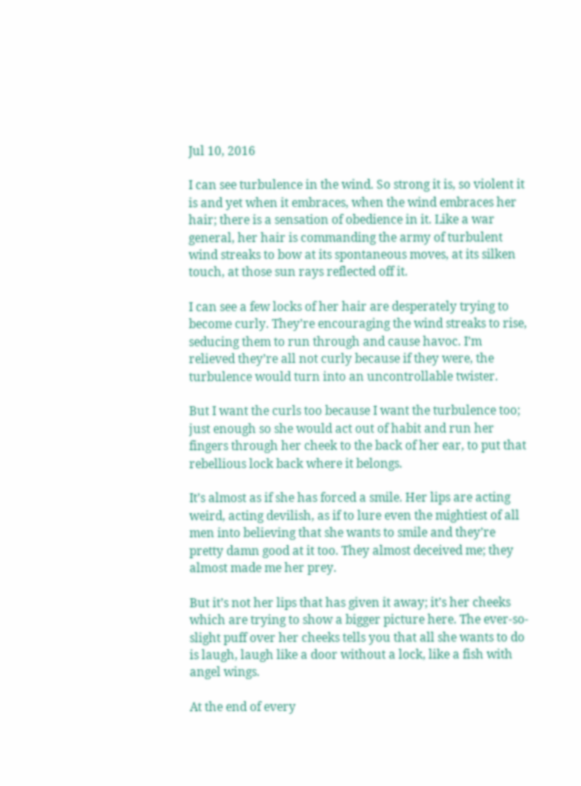Jul 10, 2016

I can see turbulence in the wind. So strong it is, so violent it is and yet when it embraces, when the wind embraces her hair; there is a sensation of obedience in it. Like a war general, her hair is commanding the army of turbulent wind streaks to bow at its spontaneous moves, at its silken touch, at those sun rays reflected off it.

I can see a few locks of her hair are desperately trying to become curly. They’re encouraging the wind streaks to rise, seducing them to run through and cause havoc. I’m relieved they’re all not curly because if they were, the turbulence would turn into an uncontrollable twister.

But I want the curls too because I want the turbulence too; just enough so she would act out of habit and run her fingers through her cheek to the back of her ear, to put that rebellious lock back where it belongs.

It’s almost as if she has forced a smile. Her lips are acting weird, acting devilish, as if to lure even the mightiest of all men into believing that she wants to smile and they’re pretty damn good at it too. They almost deceived me; they almost made me her prey.

But it’s not her lips that has given it away; it’s her cheeks which are trying to show a bigger picture here. The ever-so-slight puff over her cheeks tells you that all she wants to do is laugh, laugh like a door without a lock, like a fish with angel wings.

At the end of every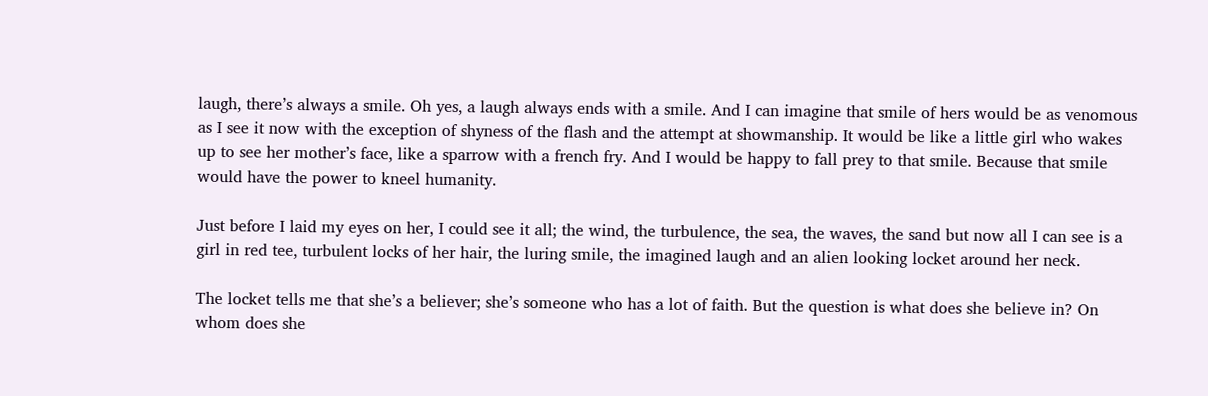laugh, there’s always a smile. Oh yes, a laugh always ends with a smile. And I can imagine that smile of hers would be as venomous as I see it now with the exception of shyness of the flash and the attempt at showmanship. It would be like a little girl who wakes up to see her mother’s face, like a sparrow with a french fry. And I would be happy to fall prey to that smile. Because that smile would have the power to kneel humanity.

Just before I laid my eyes on her, I could see it all; the wind, the turbulence, the sea, the waves, the sand but now all I can see is a girl in red tee, turbulent locks of her hair, the luring smile, the imagined laugh and an alien looking locket around her neck.

The locket tells me that she’s a believer; she’s someone who has a lot of faith. But the question is what does she believe in? On whom does she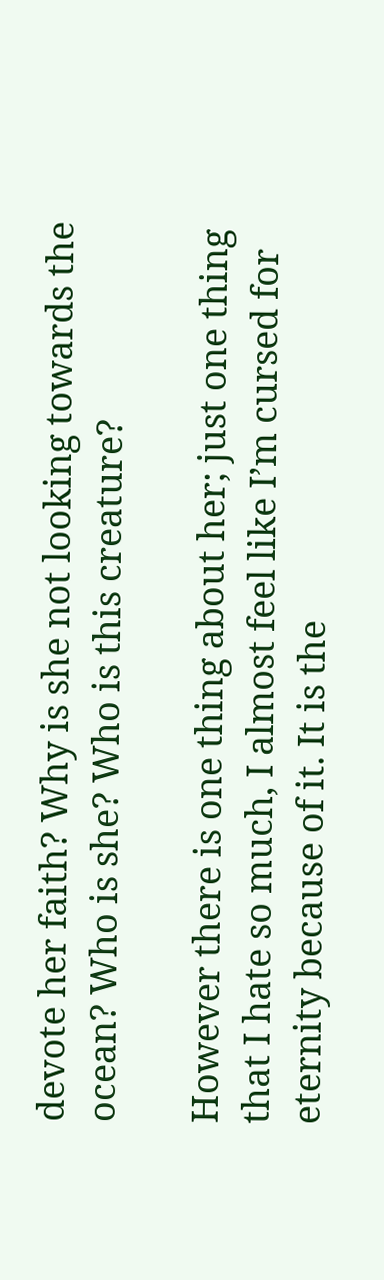devote her faith? Why is she not looking towards the ocean? Who is she? Who is this creature?

However there is one thing about her; just one thing that I hate so much, I almost feel like I’m cursed for eternity because of it. It is the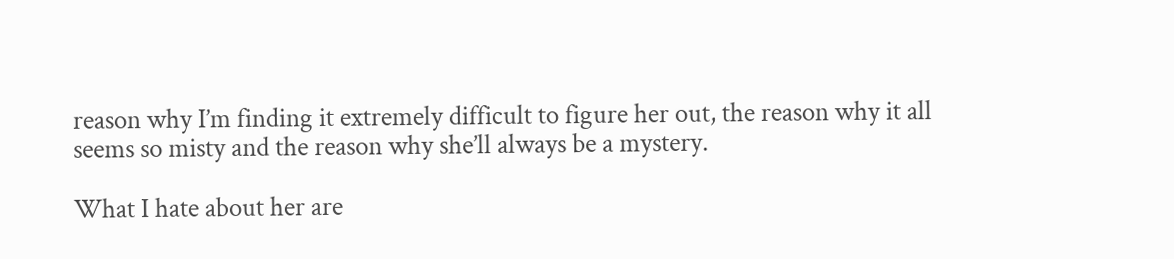reason why I’m finding it extremely difficult to figure her out, the reason why it all seems so misty and the reason why she’ll always be a mystery.

What I hate about her are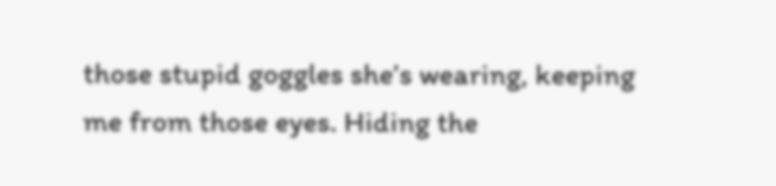those stupid goggles she’s wearing, keeping me from those eyes. Hiding the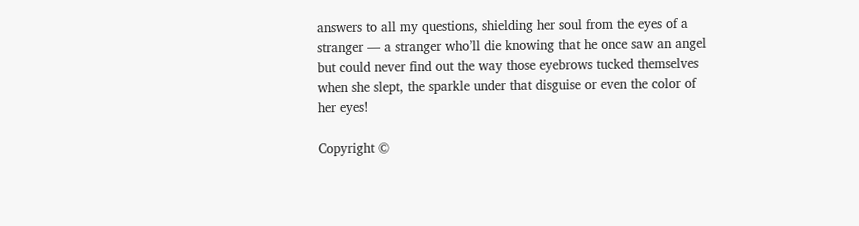answers to all my questions, shielding her soul from the eyes of a stranger — a stranger who’ll die knowing that he once saw an angel but could never find out the way those eyebrows tucked themselves when she slept, the sparkle under that disguise or even the color of her eyes!

Copyright ©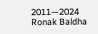2011—2024 Ronak Baldha